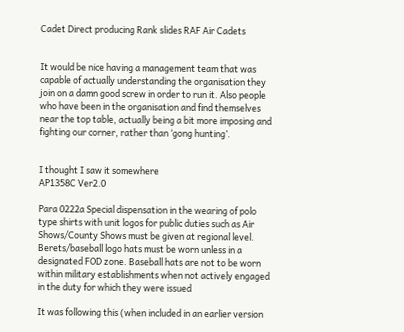Cadet Direct producing Rank slides RAF Air Cadets


It would be nice having a management team that was capable of actually understanding the organisation they join on a damn good screw in order to run it. Also people who have been in the organisation and find themselves near the top table, actually being a bit more imposing and fighting our corner, rather than ‘gong hunting’.


I thought I saw it somewhere
AP1358C Ver2.0

Para 0222a Special dispensation in the wearing of polo type shirts with unit logos for public duties such as Air Shows/County Shows must be given at regional level. Berets/baseball logo hats must be worn unless in a designated FOD zone. Baseball hats are not to be worn within military establishments when not actively engaged in the duty for which they were issued

It was following this (when included in an earlier version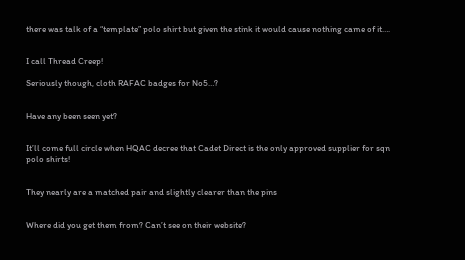there was talk of a “template” polo shirt but given the stink it would cause nothing came of it….


I call Thread Creep!

Seriously though, cloth RAFAC badges for No5…?


Have any been seen yet?


It’ll come full circle when HQAC decree that Cadet Direct is the only approved supplier for sqn polo shirts!


They nearly are a matched pair and slightly clearer than the pins


Where did you get them from? Can’t see on their website?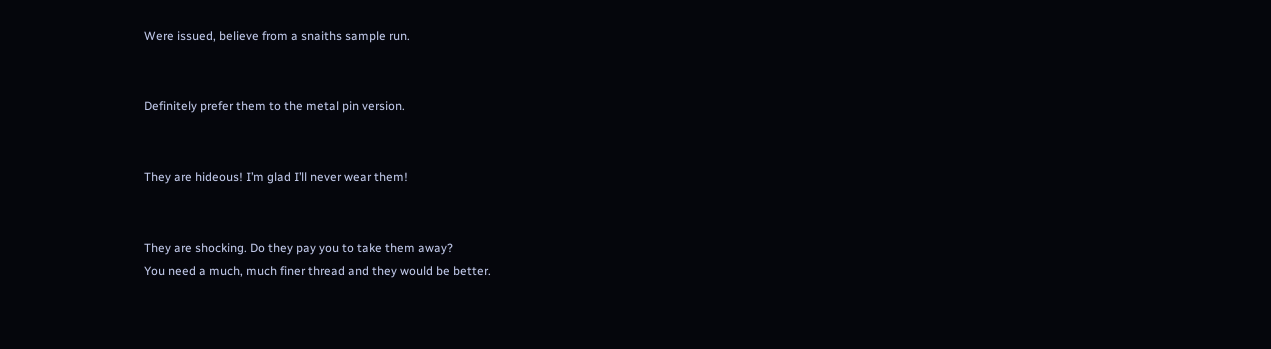Were issued, believe from a snaiths sample run.


Definitely prefer them to the metal pin version.


They are hideous! I’m glad I’ll never wear them!


They are shocking. Do they pay you to take them away?
You need a much, much finer thread and they would be better.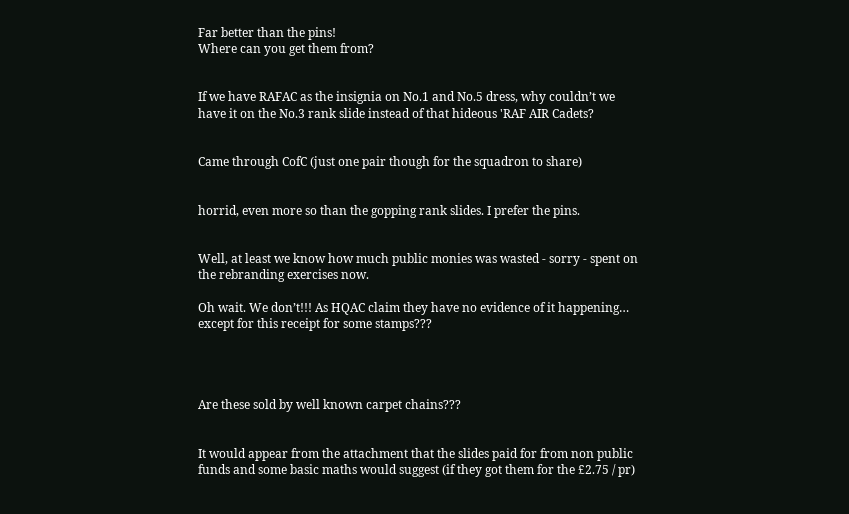Far better than the pins!
Where can you get them from?


If we have RAFAC as the insignia on No.1 and No.5 dress, why couldn’t we have it on the No.3 rank slide instead of that hideous 'RAF AIR Cadets?


Came through CofC (just one pair though for the squadron to share)


horrid, even more so than the gopping rank slides. I prefer the pins.


Well, at least we know how much public monies was wasted - sorry - spent on the rebranding exercises now.

Oh wait. We don’t!!! As HQAC claim they have no evidence of it happening… except for this receipt for some stamps???




Are these sold by well known carpet chains???


It would appear from the attachment that the slides paid for from non public funds and some basic maths would suggest (if they got them for the £2.75 / pr)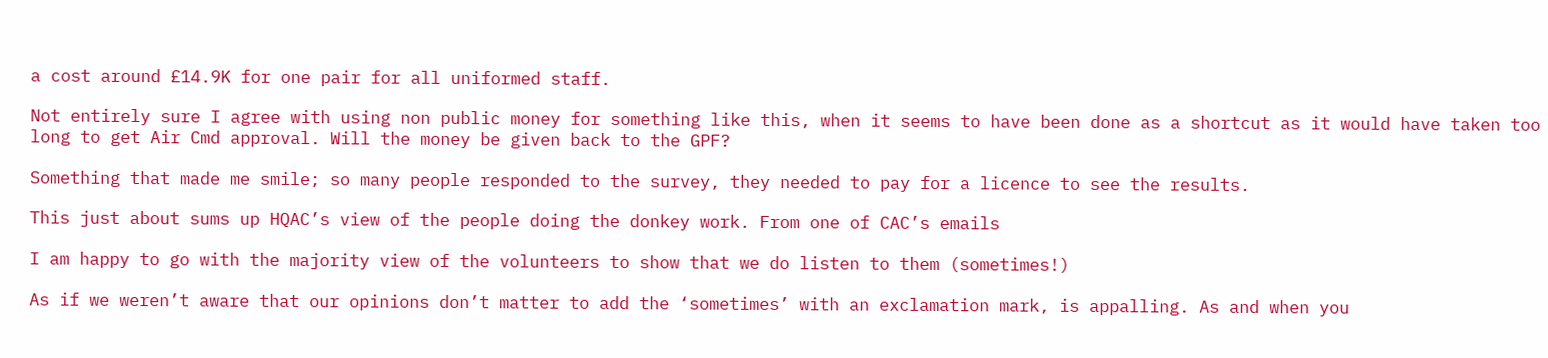a cost around £14.9K for one pair for all uniformed staff.

Not entirely sure I agree with using non public money for something like this, when it seems to have been done as a shortcut as it would have taken too long to get Air Cmd approval. Will the money be given back to the GPF?

Something that made me smile; so many people responded to the survey, they needed to pay for a licence to see the results.

This just about sums up HQAC’s view of the people doing the donkey work. From one of CAC’s emails

I am happy to go with the majority view of the volunteers to show that we do listen to them (sometimes!)

As if we weren’t aware that our opinions don’t matter to add the ‘sometimes’ with an exclamation mark, is appalling. As and when you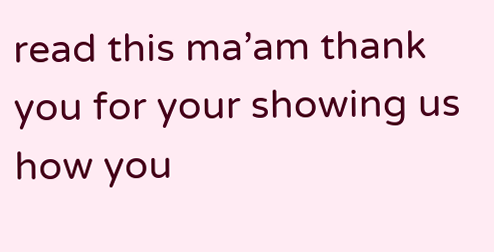read this ma’am thank you for your showing us how you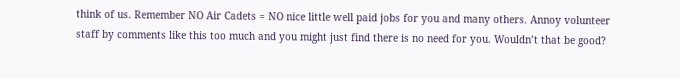think of us. Remember NO Air Cadets = NO nice little well paid jobs for you and many others. Annoy volunteer staff by comments like this too much and you might just find there is no need for you. Wouldn’t that be good?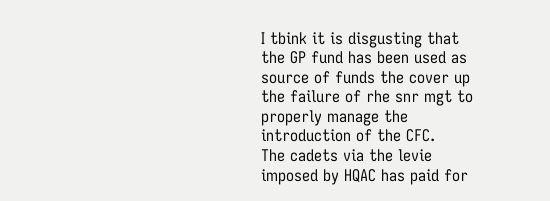I tbink it is disgusting that the GP fund has been used as source of funds the cover up the failure of rhe snr mgt to properly manage the introduction of the CFC.
The cadets via the levie imposed by HQAC has paid for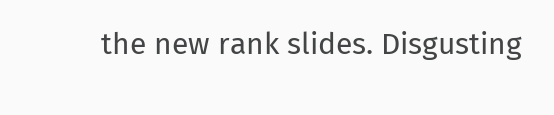the new rank slides. Disgusting